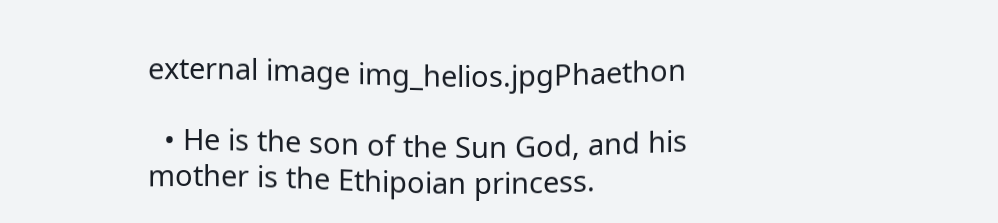external image img_helios.jpgPhaethon

  • He is the son of the Sun God, and his mother is the Ethipoian princess.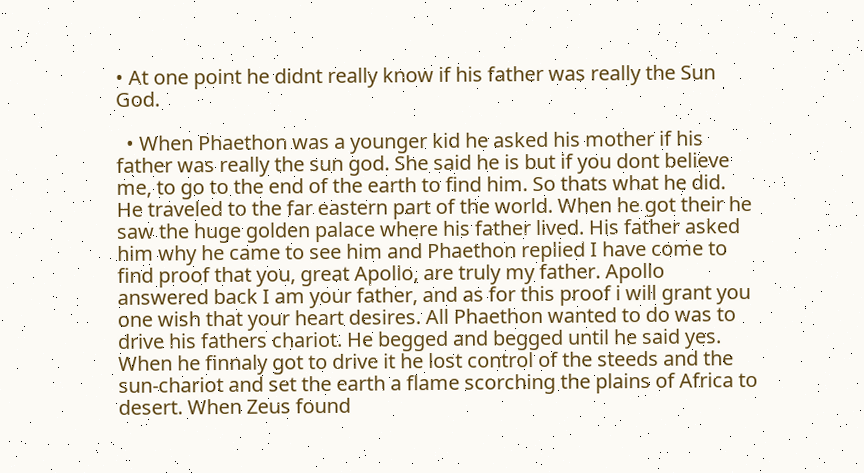• At one point he didnt really know if his father was really the Sun God.

  • When Phaethon was a younger kid he asked his mother if his father was really the sun god. She said he is but if you dont believe me, to go to the end of the earth to find him. So thats what he did. He traveled to the far eastern part of the world. When he got their he saw the huge golden palace where his father lived. His father asked him why he came to see him and Phaethon replied I have come to find proof that you, great Apollo, are truly my father. Apollo answered back I am your father, and as for this proof i will grant you one wish that your heart desires. All Phaethon wanted to do was to drive his fathers chariot. He begged and begged until he said yes. When he finnaly got to drive it he lost control of the steeds and the sun-chariot and set the earth a flame scorching the plains of Africa to desert. When Zeus found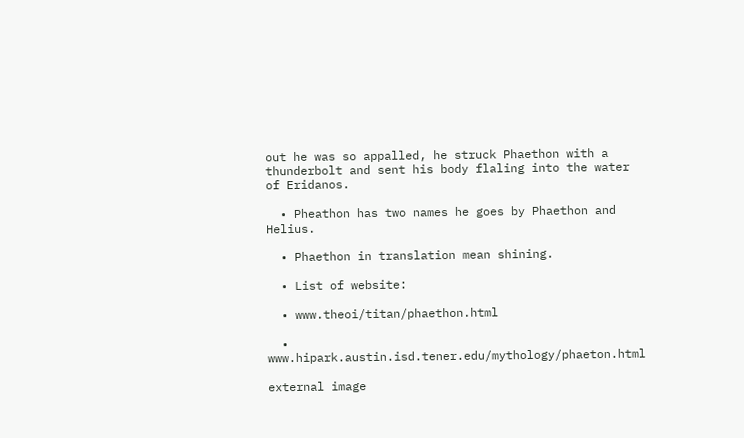out he was so appalled, he struck Phaethon with a thunderbolt and sent his body flaling into the water of Eridanos.

  • Pheathon has two names he goes by Phaethon and Helius.

  • Phaethon in translation mean shining.

  • List of website:

  • www.theoi/titan/phaethon.html

  • www.hipark.austin.isd.tener.edu/mythology/phaeton.html

external image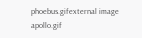phoebus.gifexternal image apollo.gif